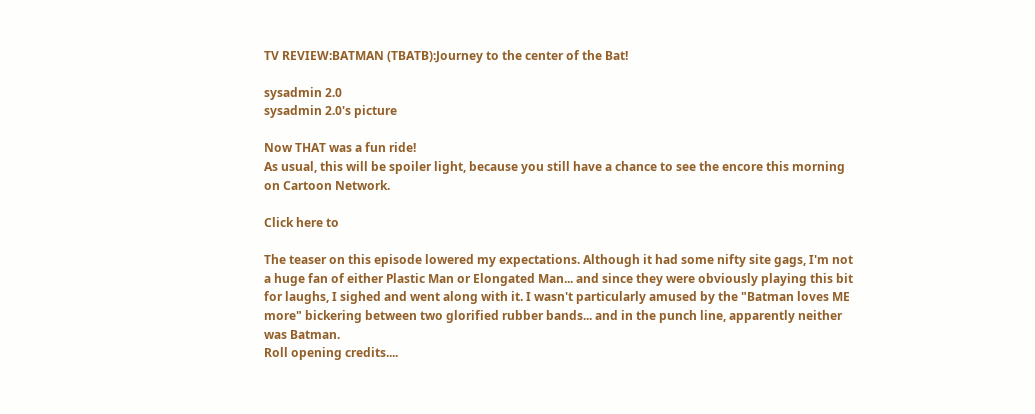TV REVIEW:BATMAN (TBATB):Journey to the center of the Bat!

sysadmin 2.0
sysadmin 2.0's picture

Now THAT was a fun ride!
As usual, this will be spoiler light, because you still have a chance to see the encore this morning on Cartoon Network.

Click here to

The teaser on this episode lowered my expectations. Although it had some nifty site gags, I'm not a huge fan of either Plastic Man or Elongated Man... and since they were obviously playing this bit for laughs, I sighed and went along with it. I wasn't particularly amused by the "Batman loves ME more" bickering between two glorified rubber bands... and in the punch line, apparently neither was Batman.
Roll opening credits....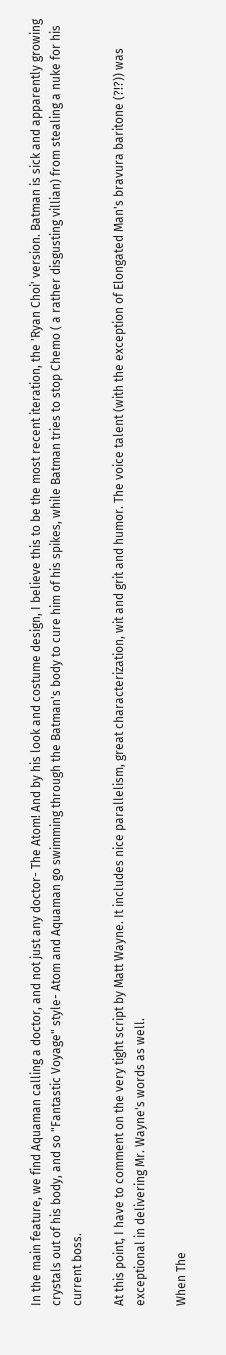In the main feature, we find Aquaman calling a doctor, and not just any doctor- The Atom! And by his look and costume design, I believe this to be the most recent iteration, the 'Ryan Choi' version. Batman is sick and apparently growing crystals out of his body, and so "Fantastic Voyage" style- Atom and Aquaman go swimming through the Batman's body to cure him of his spikes, while Batman tries to stop Chemo ( a rather disgusting villian) from stealing a nuke for his current boss.

At this point, I have to comment on the very tight script by Matt Wayne. It includes nice parallelism, great characterization, wit and grit and humor. The voice talent (with the exception of Elongated Man's bravura baritone (?!?)) was exceptional in delivering Mr. Wayne's words as well.

When The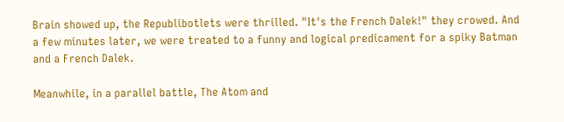Brain showed up, the Republibotlets were thrilled. "It's the French Dalek!" they crowed. And a few minutes later, we were treated to a funny and logical predicament for a spiky Batman and a French Dalek.

Meanwhile, in a parallel battle, The Atom and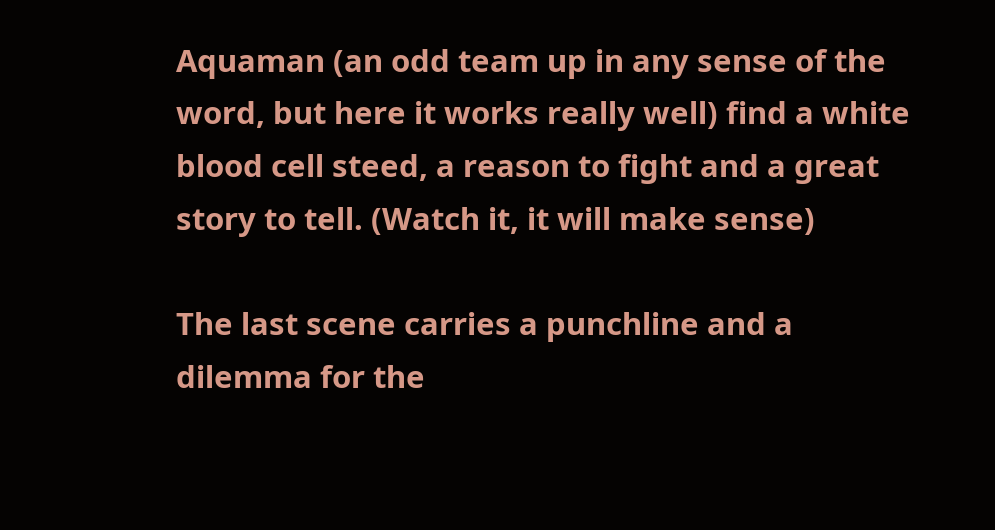Aquaman (an odd team up in any sense of the word, but here it works really well) find a white blood cell steed, a reason to fight and a great story to tell. (Watch it, it will make sense)

The last scene carries a punchline and a dilemma for the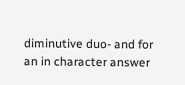diminutive duo- and for an in character answer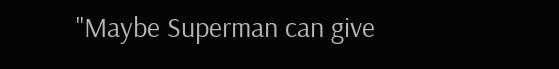"Maybe Superman can give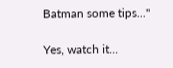Batman some tips..."

Yes, watch it...